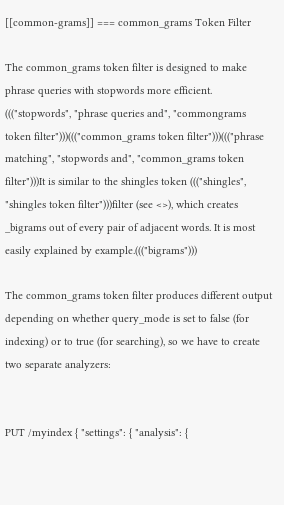[[common-grams]] === common_grams Token Filter

The common_grams token filter is designed to make phrase queries with stopwords more efficient. ((("stopwords", "phrase queries and", "commongrams token filter")))((("common_grams token filter")))((("phrase matching", "stopwords and", "common_grams token filter")))It is similar to the shingles token ((("shingles", "shingles token filter")))filter (see <>), which creates _bigrams out of every pair of adjacent words. It is most easily explained by example.((("bigrams")))

The common_grams token filter produces different output depending on whether query_mode is set to false (for indexing) or to true (for searching), so we have to create two separate analyzers:


PUT /myindex { "settings": { "analysis": {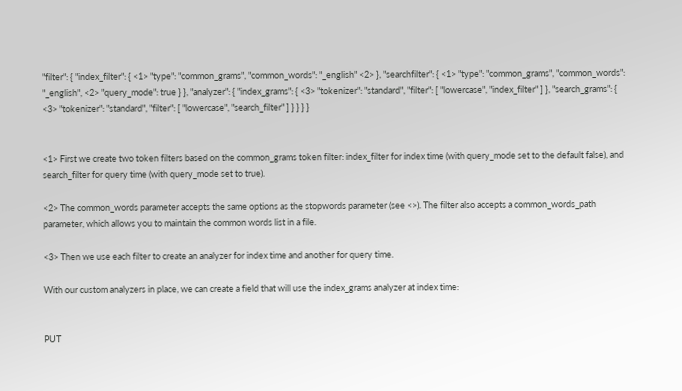"filter": { "index_filter": { <1> "type": "common_grams", "common_words": "_english" <2> }, "searchfilter": { <1> "type": "common_grams", "common_words": "_english", <2> "query_mode": true } }, "analyzer": { "index_grams": { <3> "tokenizer": "standard", "filter": [ "lowercase", "index_filter" ] }, "search_grams": { <3> "tokenizer": "standard", "filter": [ "lowercase", "search_filter" ] } } } }


<1> First we create two token filters based on the common_grams token filter: index_filter for index time (with query_mode set to the default false), and search_filter for query time (with query_mode set to true).

<2> The common_words parameter accepts the same options as the stopwords parameter (see <>). The filter also accepts a common_words_path parameter, which allows you to maintain the common words list in a file.

<3> Then we use each filter to create an analyzer for index time and another for query time.

With our custom analyzers in place, we can create a field that will use the index_grams analyzer at index time:


PUT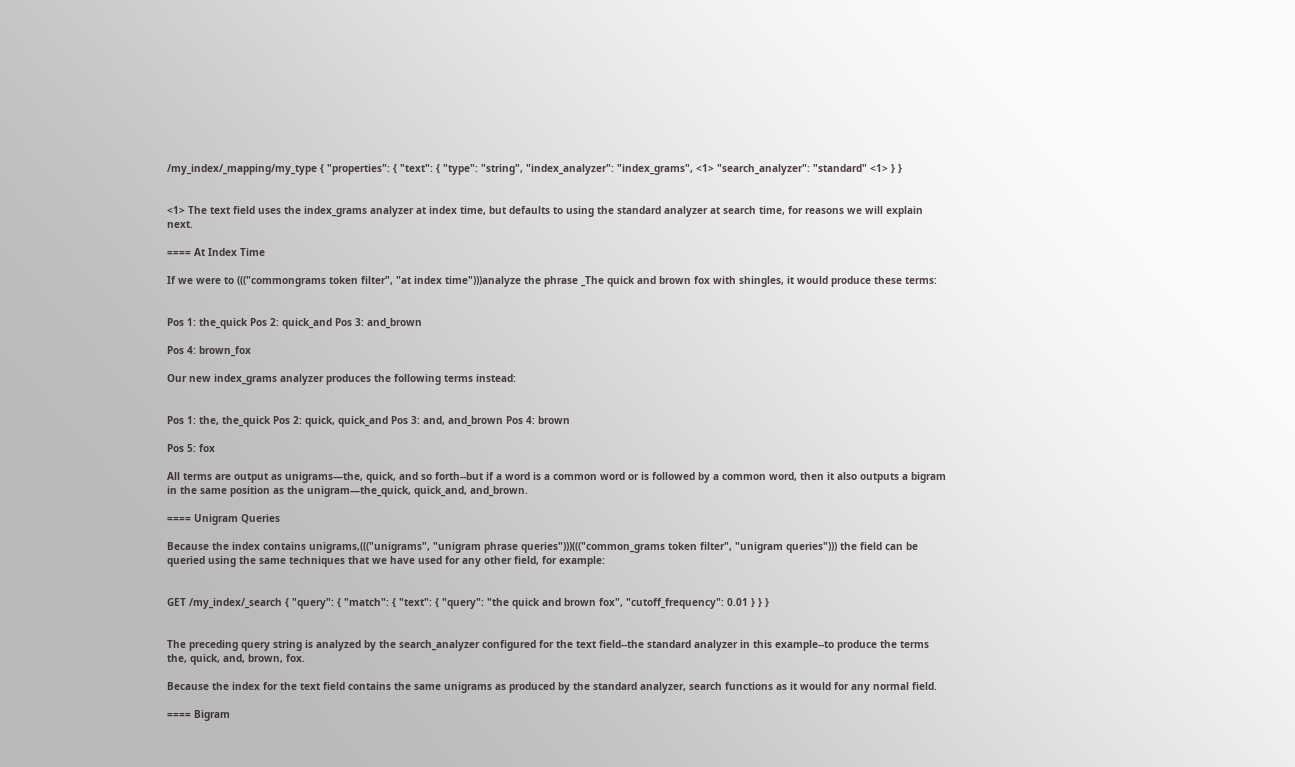/my_index/_mapping/my_type { "properties": { "text": { "type": "string", "index_analyzer": "index_grams", <1> "search_analyzer": "standard" <1> } }


<1> The text field uses the index_grams analyzer at index time, but defaults to using the standard analyzer at search time, for reasons we will explain next.

==== At Index Time

If we were to ((("commongrams token filter", "at index time")))analyze the phrase _The quick and brown fox with shingles, it would produce these terms:


Pos 1: the_quick Pos 2: quick_and Pos 3: and_brown

Pos 4: brown_fox

Our new index_grams analyzer produces the following terms instead:


Pos 1: the, the_quick Pos 2: quick, quick_and Pos 3: and, and_brown Pos 4: brown

Pos 5: fox

All terms are output as unigrams—the, quick, and so forth--but if a word is a common word or is followed by a common word, then it also outputs a bigram in the same position as the unigram—the_quick, quick_and, and_brown.

==== Unigram Queries

Because the index contains unigrams,((("unigrams", "unigram phrase queries")))((("common_grams token filter", "unigram queries"))) the field can be queried using the same techniques that we have used for any other field, for example:


GET /my_index/_search { "query": { "match": { "text": { "query": "the quick and brown fox", "cutoff_frequency": 0.01 } } }


The preceding query string is analyzed by the search_analyzer configured for the text field--the standard analyzer in this example--to produce the terms the, quick, and, brown, fox.

Because the index for the text field contains the same unigrams as produced by the standard analyzer, search functions as it would for any normal field.

==== Bigram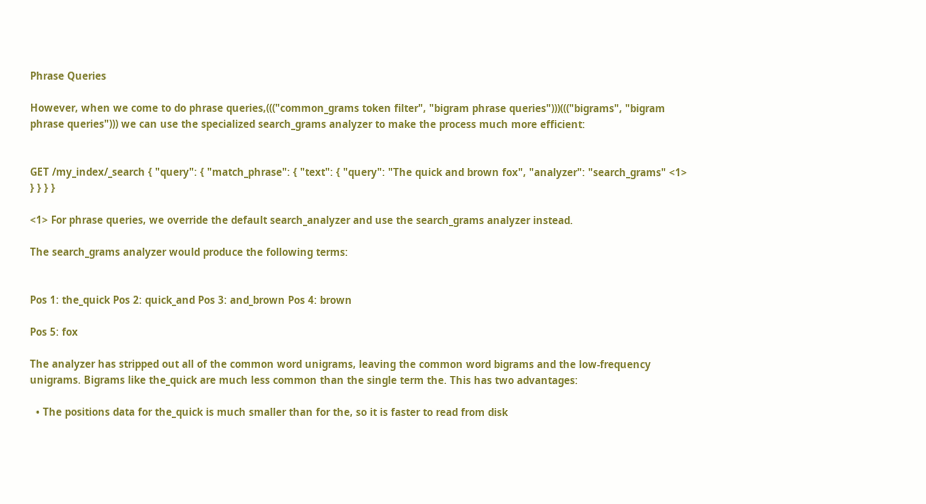Phrase Queries

However, when we come to do phrase queries,((("common_grams token filter", "bigram phrase queries")))((("bigrams", "bigram phrase queries"))) we can use the specialized search_grams analyzer to make the process much more efficient:


GET /my_index/_search { "query": { "match_phrase": { "text": { "query": "The quick and brown fox", "analyzer": "search_grams" <1> } } } }

<1> For phrase queries, we override the default search_analyzer and use the search_grams analyzer instead.

The search_grams analyzer would produce the following terms:


Pos 1: the_quick Pos 2: quick_and Pos 3: and_brown Pos 4: brown

Pos 5: fox

The analyzer has stripped out all of the common word unigrams, leaving the common word bigrams and the low-frequency unigrams. Bigrams like the_quick are much less common than the single term the. This has two advantages:

  • The positions data for the_quick is much smaller than for the, so it is faster to read from disk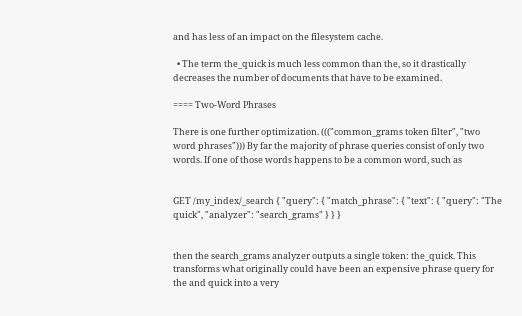and has less of an impact on the filesystem cache.

  • The term the_quick is much less common than the, so it drastically decreases the number of documents that have to be examined.

==== Two-Word Phrases

There is one further optimization. ((("common_grams token filter", "two word phrases"))) By far the majority of phrase queries consist of only two words. If one of those words happens to be a common word, such as


GET /my_index/_search { "query": { "match_phrase": { "text": { "query": "The quick", "analyzer": "search_grams" } } }


then the search_grams analyzer outputs a single token: the_quick. This transforms what originally could have been an expensive phrase query for the and quick into a very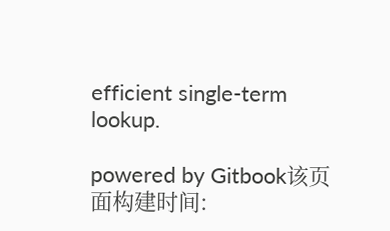efficient single-term lookup.

powered by Gitbook该页面构建时间: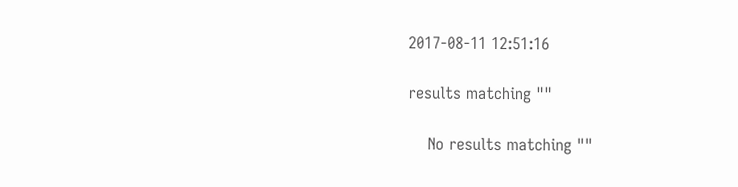2017-08-11 12:51:16

results matching ""

    No results matching ""